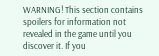WARNING! This section contains spoilers for information not revealed in the game until you discover it. If you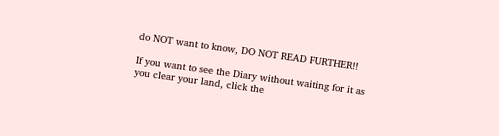do NOT want to know, DO NOT READ FURTHER!!

If you want to see the Diary without waiting for it as you clear your land, click the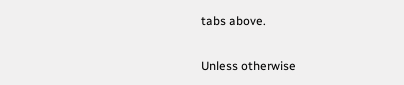tabs above.

Unless otherwise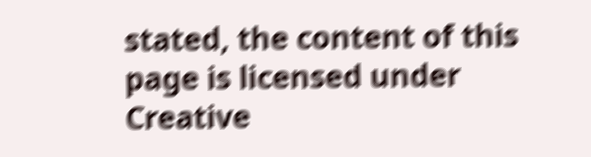stated, the content of this page is licensed under Creative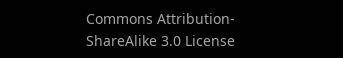Commons Attribution-ShareAlike 3.0 License